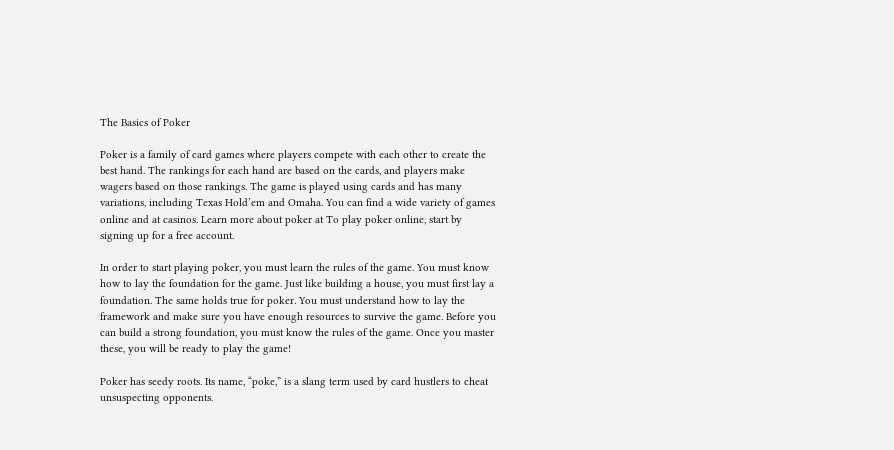The Basics of Poker

Poker is a family of card games where players compete with each other to create the best hand. The rankings for each hand are based on the cards, and players make wagers based on those rankings. The game is played using cards and has many variations, including Texas Hold’em and Omaha. You can find a wide variety of games online and at casinos. Learn more about poker at To play poker online, start by signing up for a free account.

In order to start playing poker, you must learn the rules of the game. You must know how to lay the foundation for the game. Just like building a house, you must first lay a foundation. The same holds true for poker. You must understand how to lay the framework and make sure you have enough resources to survive the game. Before you can build a strong foundation, you must know the rules of the game. Once you master these, you will be ready to play the game!

Poker has seedy roots. Its name, “poke,” is a slang term used by card hustlers to cheat unsuspecting opponents.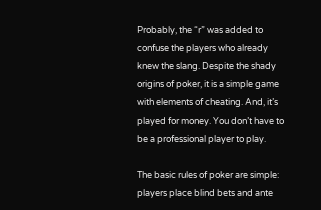Probably, the “r” was added to confuse the players who already knew the slang. Despite the shady origins of poker, it is a simple game with elements of cheating. And, it’s played for money. You don’t have to be a professional player to play.

The basic rules of poker are simple: players place blind bets and ante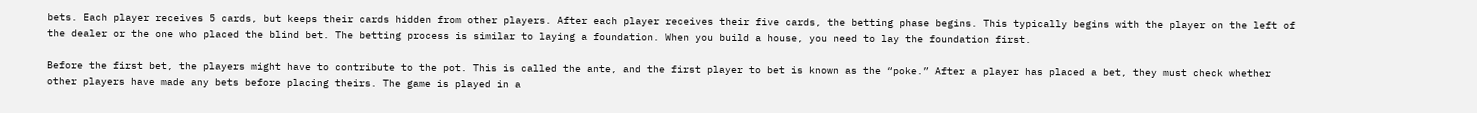bets. Each player receives 5 cards, but keeps their cards hidden from other players. After each player receives their five cards, the betting phase begins. This typically begins with the player on the left of the dealer or the one who placed the blind bet. The betting process is similar to laying a foundation. When you build a house, you need to lay the foundation first.

Before the first bet, the players might have to contribute to the pot. This is called the ante, and the first player to bet is known as the “poke.” After a player has placed a bet, they must check whether other players have made any bets before placing theirs. The game is played in a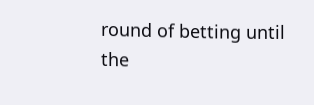round of betting until the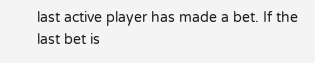last active player has made a bet. If the last bet is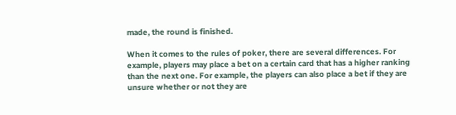made, the round is finished.

When it comes to the rules of poker, there are several differences. For example, players may place a bet on a certain card that has a higher ranking than the next one. For example, the players can also place a bet if they are unsure whether or not they are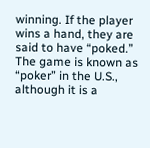winning. If the player wins a hand, they are said to have “poked.” The game is known as “poker” in the U.S., although it is a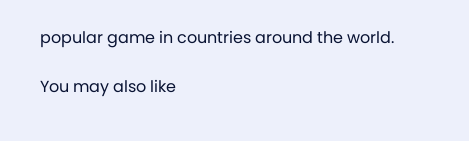popular game in countries around the world.

You may also like